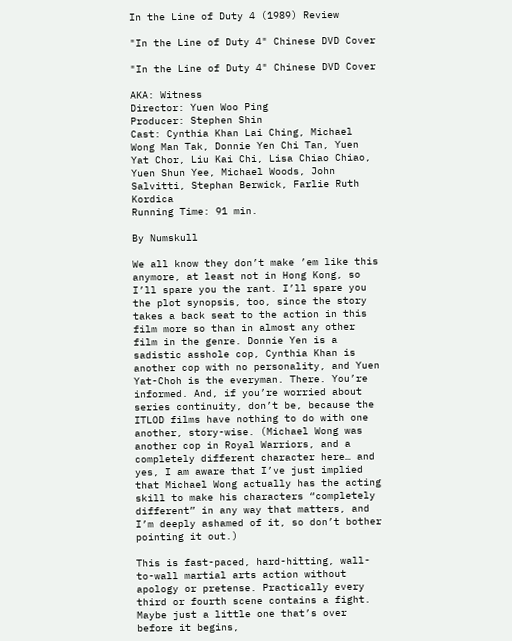In the Line of Duty 4 (1989) Review

"In the Line of Duty 4" Chinese DVD Cover

"In the Line of Duty 4" Chinese DVD Cover

AKA: Witness
Director: Yuen Woo Ping
Producer: Stephen Shin
Cast: Cynthia Khan Lai Ching, Michael Wong Man Tak, Donnie Yen Chi Tan, Yuen Yat Chor, Liu Kai Chi, Lisa Chiao Chiao, Yuen Shun Yee, Michael Woods, John Salvitti, Stephan Berwick, Farlie Ruth Kordica
Running Time: 91 min.

By Numskull

We all know they don’t make ’em like this anymore, at least not in Hong Kong, so I’ll spare you the rant. I’ll spare you the plot synopsis, too, since the story takes a back seat to the action in this film more so than in almost any other film in the genre. Donnie Yen is a sadistic asshole cop, Cynthia Khan is another cop with no personality, and Yuen Yat-Choh is the everyman. There. You’re informed. And, if you’re worried about series continuity, don’t be, because the ITLOD films have nothing to do with one another, story-wise. (Michael Wong was another cop in Royal Warriors, and a completely different character here… and yes, I am aware that I’ve just implied that Michael Wong actually has the acting skill to make his characters “completely different” in any way that matters, and I’m deeply ashamed of it, so don’t bother pointing it out.)

This is fast-paced, hard-hitting, wall-to-wall martial arts action without apology or pretense. Practically every third or fourth scene contains a fight. Maybe just a little one that’s over before it begins,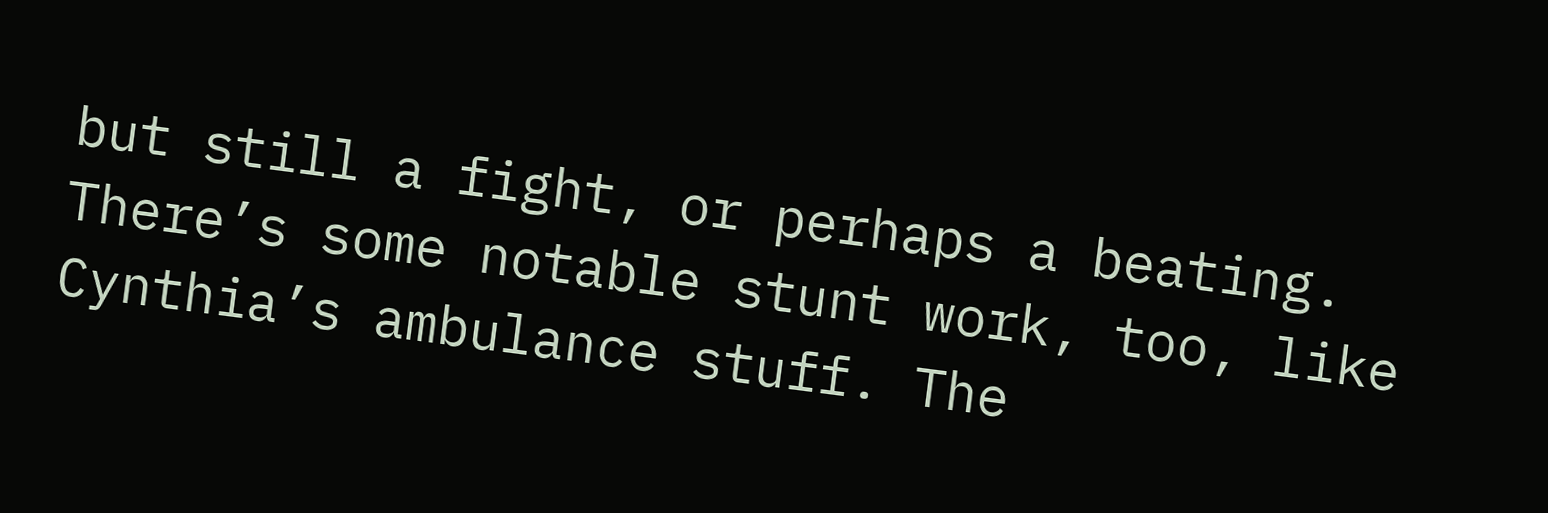but still a fight, or perhaps a beating. There’s some notable stunt work, too, like Cynthia’s ambulance stuff. The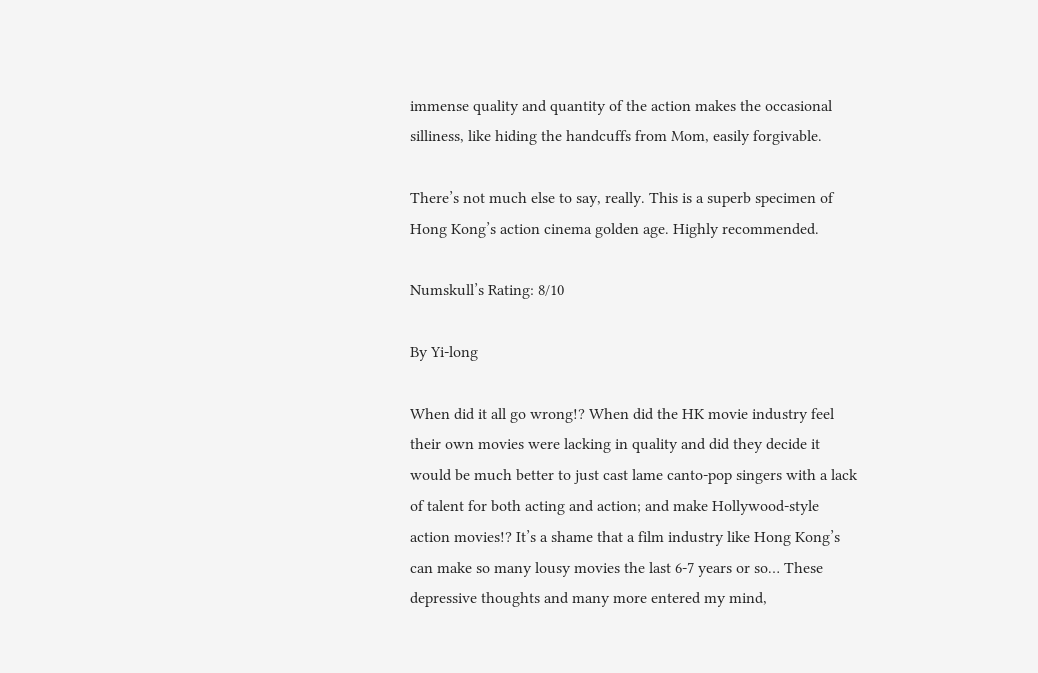immense quality and quantity of the action makes the occasional silliness, like hiding the handcuffs from Mom, easily forgivable.

There’s not much else to say, really. This is a superb specimen of Hong Kong’s action cinema golden age. Highly recommended.

Numskull’s Rating: 8/10

By Yi-long

When did it all go wrong!? When did the HK movie industry feel their own movies were lacking in quality and did they decide it would be much better to just cast lame canto-pop singers with a lack of talent for both acting and action; and make Hollywood-style action movies!? It’s a shame that a film industry like Hong Kong’s can make so many lousy movies the last 6-7 years or so… These depressive thoughts and many more entered my mind,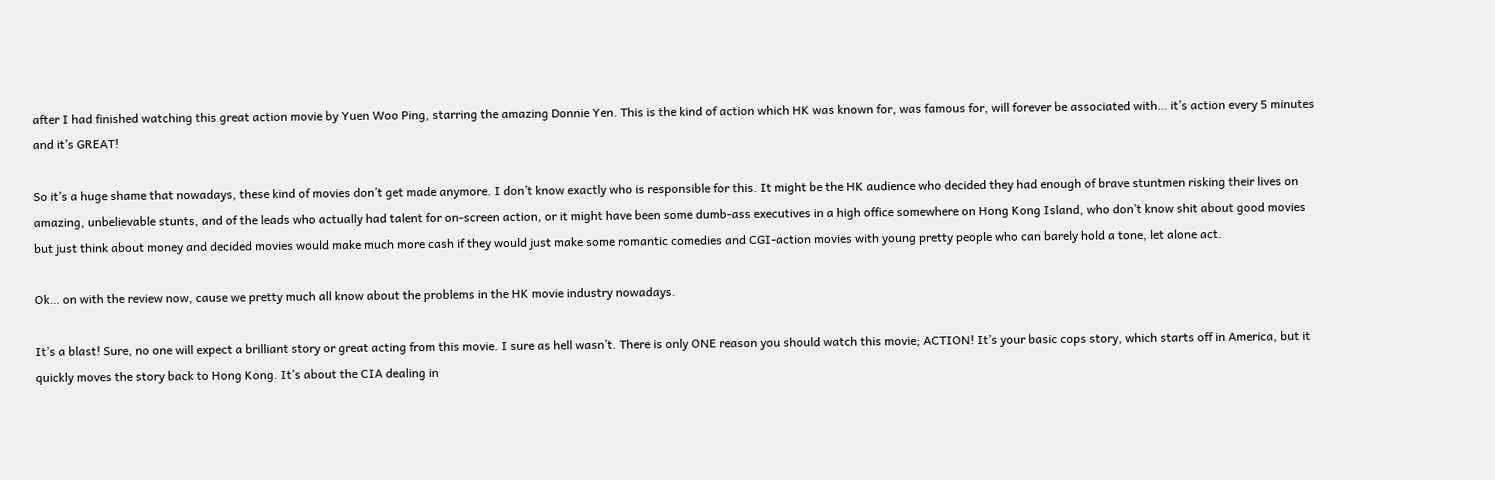after I had finished watching this great action movie by Yuen Woo Ping, starring the amazing Donnie Yen. This is the kind of action which HK was known for, was famous for, will forever be associated with… it’s action every 5 minutes and it’s GREAT!

So it’s a huge shame that nowadays, these kind of movies don’t get made anymore. I don’t know exactly who is responsible for this. It might be the HK audience who decided they had enough of brave stuntmen risking their lives on amazing, unbelievable stunts, and of the leads who actually had talent for on-screen action, or it might have been some dumb-ass executives in a high office somewhere on Hong Kong Island, who don’t know shit about good movies but just think about money and decided movies would make much more cash if they would just make some romantic comedies and CGI-action movies with young pretty people who can barely hold a tone, let alone act.

Ok… on with the review now, cause we pretty much all know about the problems in the HK movie industry nowadays.

It’s a blast! Sure, no one will expect a brilliant story or great acting from this movie. I sure as hell wasn’t. There is only ONE reason you should watch this movie; ACTION! It’s your basic cops story, which starts off in America, but it quickly moves the story back to Hong Kong. It’s about the CIA dealing in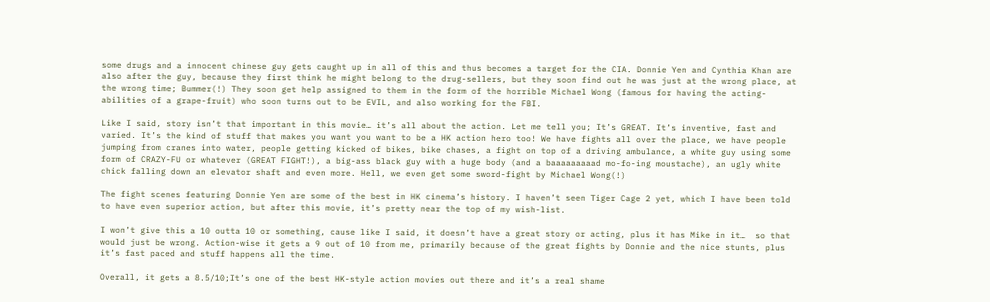some drugs and a innocent chinese guy gets caught up in all of this and thus becomes a target for the CIA. Donnie Yen and Cynthia Khan are also after the guy, because they first think he might belong to the drug-sellers, but they soon find out he was just at the wrong place, at the wrong time; Bummer(!) They soon get help assigned to them in the form of the horrible Michael Wong (famous for having the acting-abilities of a grape-fruit) who soon turns out to be EVIL, and also working for the FBI.

Like I said, story isn’t that important in this movie… it’s all about the action. Let me tell you; It’s GREAT. It’s inventive, fast and varied. It’s the kind of stuff that makes you want you want to be a HK action hero too! We have fights all over the place, we have people jumping from cranes into water, people getting kicked of bikes, bike chases, a fight on top of a driving ambulance, a white guy using some form of CRAZY-FU or whatever (GREAT FIGHT!), a big-ass black guy with a huge body (and a baaaaaaaaad mo-fo-ing moustache), an ugly white chick falling down an elevator shaft and even more. Hell, we even get some sword-fight by Michael Wong(!)

The fight scenes featuring Donnie Yen are some of the best in HK cinema’s history. I haven’t seen Tiger Cage 2 yet, which I have been told to have even superior action, but after this movie, it’s pretty near the top of my wish-list.

I won’t give this a 10 outta 10 or something, cause like I said, it doesn’t have a great story or acting, plus it has Mike in it…  so that would just be wrong. Action-wise it gets a 9 out of 10 from me, primarily because of the great fights by Donnie and the nice stunts, plus it’s fast paced and stuff happens all the time.

Overall, it gets a 8.5/10;It’s one of the best HK-style action movies out there and it’s a real shame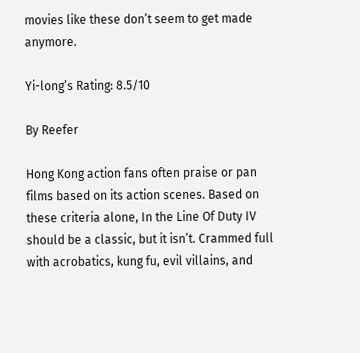movies like these don’t seem to get made anymore.

Yi-long’s Rating: 8.5/10

By Reefer

Hong Kong action fans often praise or pan films based on its action scenes. Based on these criteria alone, In the Line Of Duty IV should be a classic, but it isn’t. Crammed full with acrobatics, kung fu, evil villains, and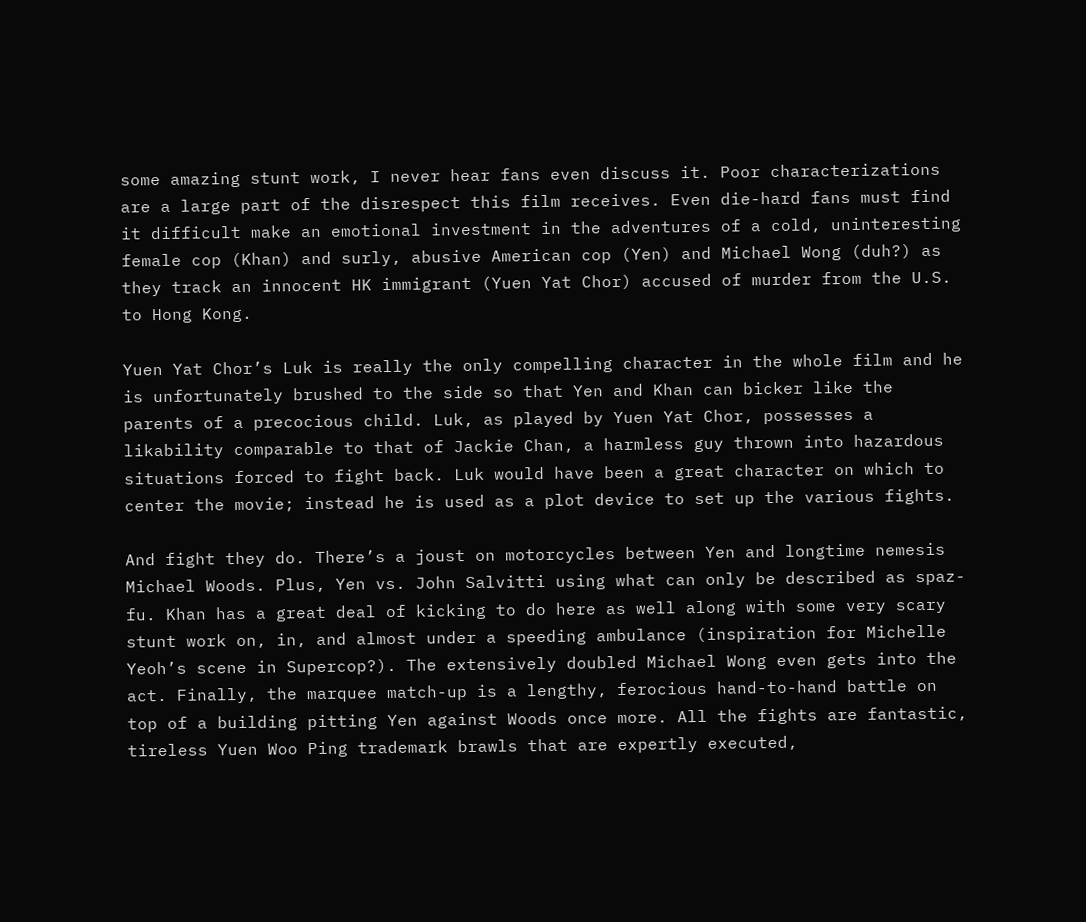some amazing stunt work, I never hear fans even discuss it. Poor characterizations are a large part of the disrespect this film receives. Even die-hard fans must find it difficult make an emotional investment in the adventures of a cold, uninteresting female cop (Khan) and surly, abusive American cop (Yen) and Michael Wong (duh?) as they track an innocent HK immigrant (Yuen Yat Chor) accused of murder from the U.S. to Hong Kong.

Yuen Yat Chor’s Luk is really the only compelling character in the whole film and he is unfortunately brushed to the side so that Yen and Khan can bicker like the parents of a precocious child. Luk, as played by Yuen Yat Chor, possesses a likability comparable to that of Jackie Chan, a harmless guy thrown into hazardous situations forced to fight back. Luk would have been a great character on which to center the movie; instead he is used as a plot device to set up the various fights.

And fight they do. There’s a joust on motorcycles between Yen and longtime nemesis Michael Woods. Plus, Yen vs. John Salvitti using what can only be described as spaz-fu. Khan has a great deal of kicking to do here as well along with some very scary stunt work on, in, and almost under a speeding ambulance (inspiration for Michelle Yeoh’s scene in Supercop?). The extensively doubled Michael Wong even gets into the act. Finally, the marquee match-up is a lengthy, ferocious hand-to-hand battle on top of a building pitting Yen against Woods once more. All the fights are fantastic, tireless Yuen Woo Ping trademark brawls that are expertly executed,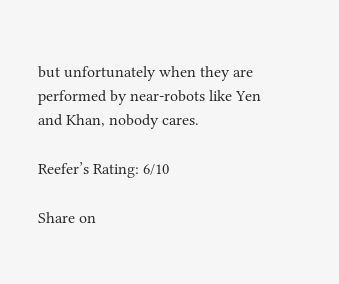but unfortunately when they are performed by near-robots like Yen and Khan, nobody cares.

Reefer’s Rating: 6/10

Share on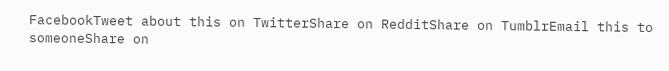FacebookTweet about this on TwitterShare on RedditShare on TumblrEmail this to someoneShare on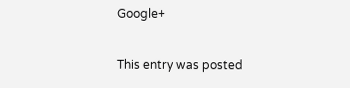Google+

This entry was posted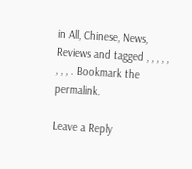in All, Chinese, News, Reviews and tagged , , , , , , , , . Bookmark the permalink.

Leave a Reply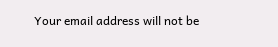Your email address will not be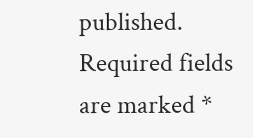published. Required fields are marked *